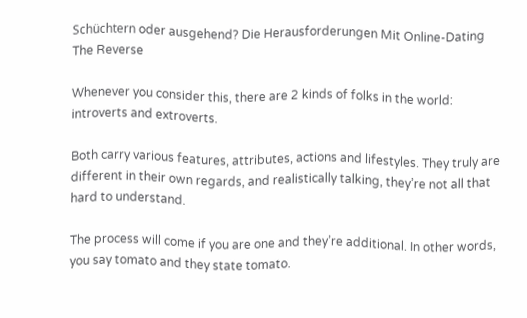Schüchtern oder ausgehend? Die Herausforderungen Mit Online-Dating The Reverse

Whenever you consider this, there are 2 kinds of folks in the world: introverts and extroverts.

Both carry various features, attributes, actions and lifestyles. They truly are different in their own regards, and realistically talking, they’re not all that hard to understand.

The process will come if you are one and they’re additional. In other words, you say tomato and they state tomato.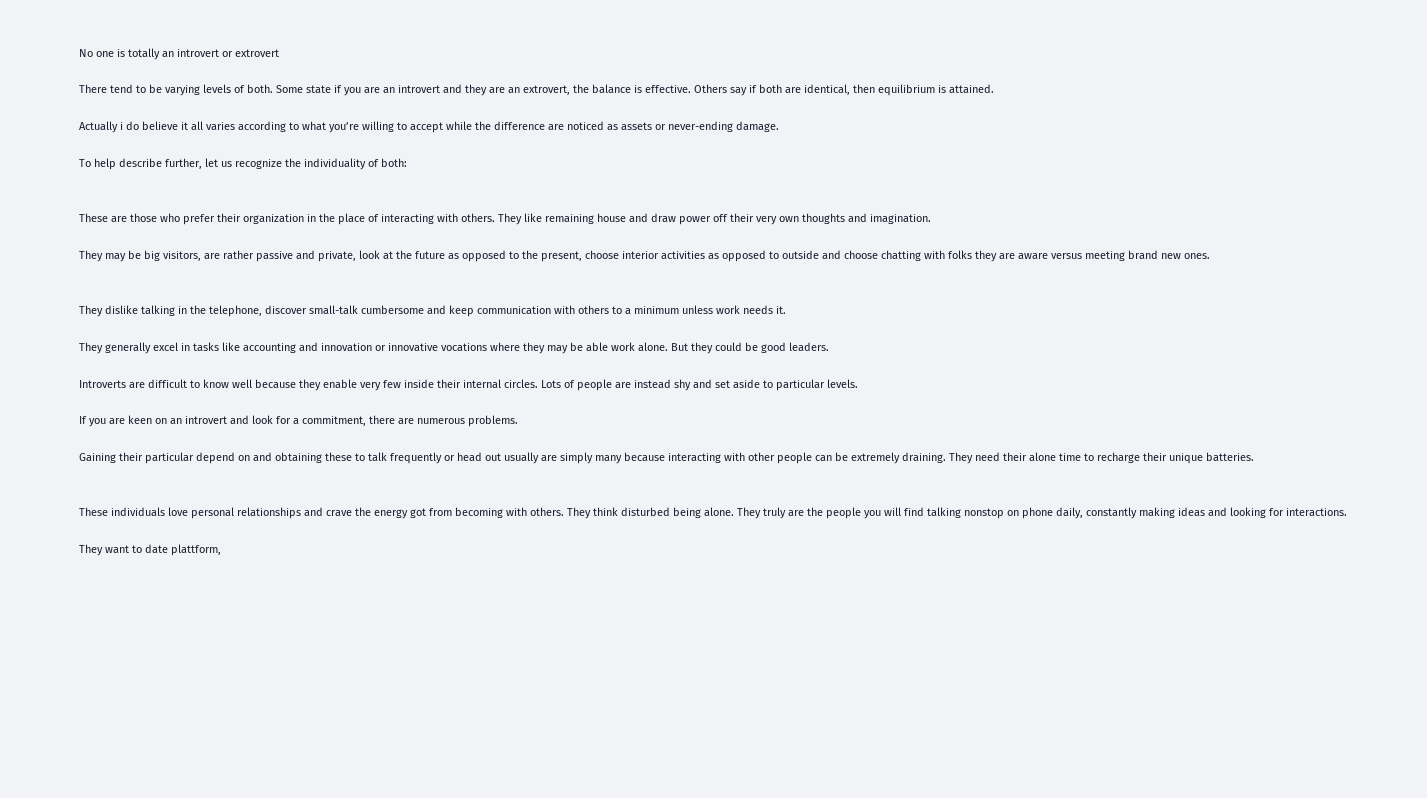No one is totally an introvert or extrovert

There tend to be varying levels of both. Some state if you are an introvert and they are an extrovert, the balance is effective. Others say if both are identical, then equilibrium is attained.

Actually i do believe it all varies according to what you’re willing to accept while the difference are noticed as assets or never-ending damage.

To help describe further, let us recognize the individuality of both:


These are those who prefer their organization in the place of interacting with others. They like remaining house and draw power off their very own thoughts and imagination.

They may be big visitors, are rather passive and private, look at the future as opposed to the present, choose interior activities as opposed to outside and choose chatting with folks they are aware versus meeting brand new ones.


They dislike talking in the telephone, discover small-talk cumbersome and keep communication with others to a minimum unless work needs it.

They generally excel in tasks like accounting and innovation or innovative vocations where they may be able work alone. But they could be good leaders.

Introverts are difficult to know well because they enable very few inside their internal circles. Lots of people are instead shy and set aside to particular levels.

If you are keen on an introvert and look for a commitment, there are numerous problems.

Gaining their particular depend on and obtaining these to talk frequently or head out usually are simply many because interacting with other people can be extremely draining. They need their alone time to recharge their unique batteries.


These individuals love personal relationships and crave the energy got from becoming with others. They think disturbed being alone. They truly are the people you will find talking nonstop on phone daily, constantly making ideas and looking for interactions.

They want to date plattform,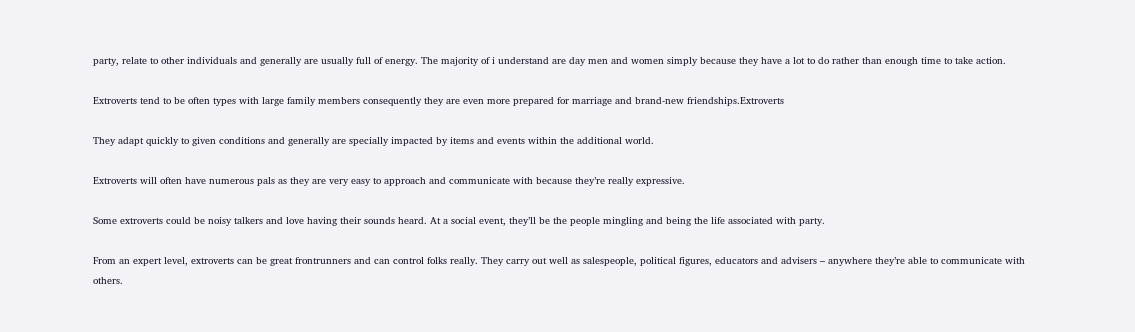party, relate to other individuals and generally are usually full of energy. The majority of i understand are day men and women simply because they have a lot to do rather than enough time to take action.

Extroverts tend to be often types with large family members consequently they are even more prepared for marriage and brand-new friendships.Extroverts

They adapt quickly to given conditions and generally are specially impacted by items and events within the additional world.

Extroverts will often have numerous pals as they are very easy to approach and communicate with because they’re really expressive.

Some extroverts could be noisy talkers and love having their sounds heard. At a social event, they’ll be the people mingling and being the life associated with party.

From an expert level, extroverts can be great frontrunners and can control folks really. They carry out well as salespeople, political figures, educators and advisers – anywhere they’re able to communicate with others.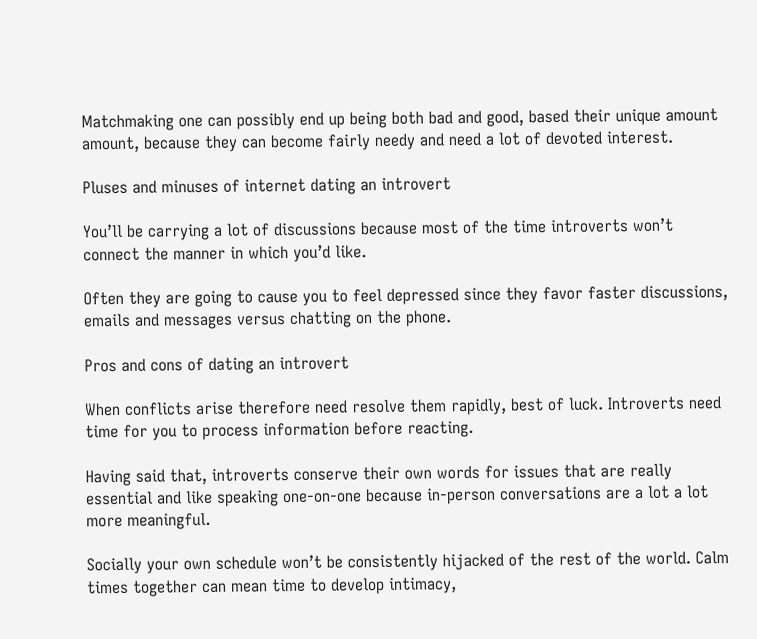Matchmaking one can possibly end up being both bad and good, based their unique amount amount, because they can become fairly needy and need a lot of devoted interest.

Pluses and minuses of internet dating an introvert

You’ll be carrying a lot of discussions because most of the time introverts won’t connect the manner in which you’d like.

Often they are going to cause you to feel depressed since they favor faster discussions, emails and messages versus chatting on the phone.

Pros and cons of dating an introvert

When conflicts arise therefore need resolve them rapidly, best of luck. Introverts need time for you to process information before reacting.

Having said that, introverts conserve their own words for issues that are really essential and like speaking one-on-one because in-person conversations are a lot a lot more meaningful.

Socially your own schedule won’t be consistently hijacked of the rest of the world. Calm times together can mean time to develop intimacy,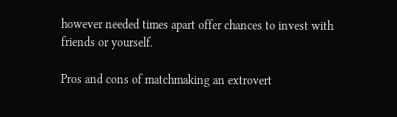however needed times apart offer chances to invest with friends or yourself.

Pros and cons of matchmaking an extrovert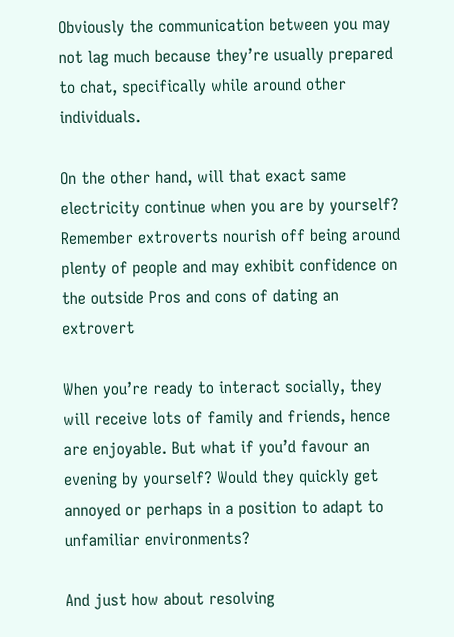Obviously the communication between you may not lag much because they’re usually prepared to chat, specifically while around other individuals.

On the other hand, will that exact same electricity continue when you are by yourself? Remember extroverts nourish off being around plenty of people and may exhibit confidence on the outside Pros and cons of dating an extrovert

When you’re ready to interact socially, they will receive lots of family and friends, hence are enjoyable. But what if you’d favour an evening by yourself? Would they quickly get annoyed or perhaps in a position to adapt to unfamiliar environments?

And just how about resolving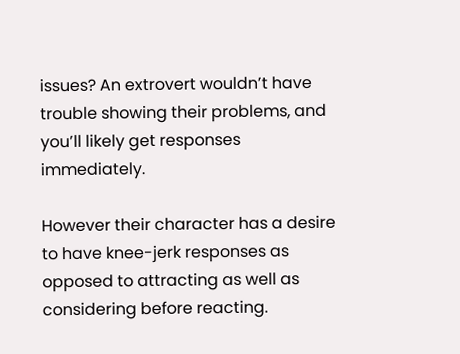issues? An extrovert wouldn’t have trouble showing their problems, and you’ll likely get responses immediately.

However their character has a desire to have knee-jerk responses as opposed to attracting as well as considering before reacting.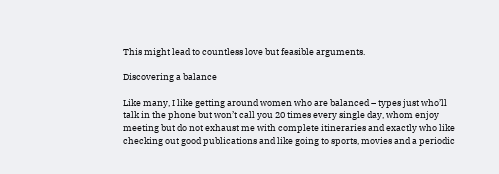This might lead to countless love but feasible arguments.

Discovering a balance

Like many, I like getting around women who are balanced – types just who’ll talk in the phone but won’t call you 20 times every single day, whom enjoy meeting but do not exhaust me with complete itineraries and exactly who like checking out good publications and like going to sports, movies and a periodic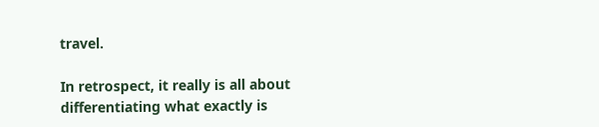travel.

In retrospect, it really is all about differentiating what exactly is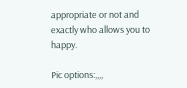appropriate or not and exactly who allows you to happy.

Pic options:,,,,